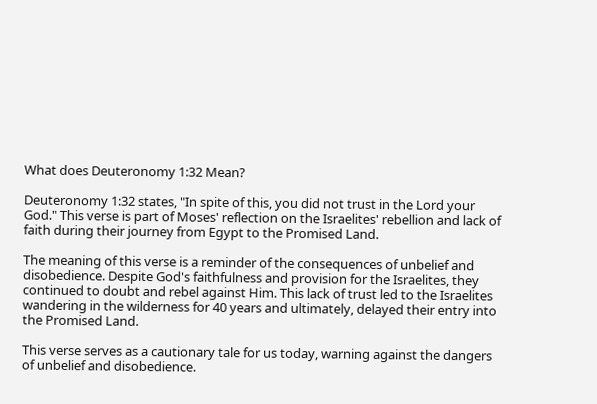What does Deuteronomy 1:32 Mean?

Deuteronomy 1:32 states, "In spite of this, you did not trust in the Lord your God." This verse is part of Moses' reflection on the Israelites' rebellion and lack of faith during their journey from Egypt to the Promised Land.

The meaning of this verse is a reminder of the consequences of unbelief and disobedience. Despite God's faithfulness and provision for the Israelites, they continued to doubt and rebel against Him. This lack of trust led to the Israelites wandering in the wilderness for 40 years and ultimately, delayed their entry into the Promised Land.

This verse serves as a cautionary tale for us today, warning against the dangers of unbelief and disobedience.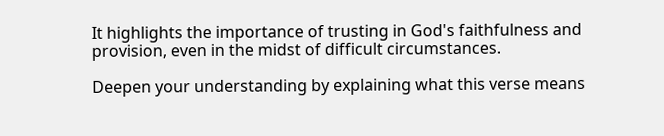It highlights the importance of trusting in God's faithfulness and provision, even in the midst of difficult circumstances.

Deepen your understanding by explaining what this verse means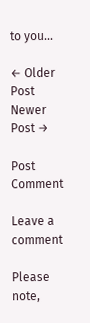to you...

← Older Post Newer Post →

Post Comment

Leave a comment

Please note,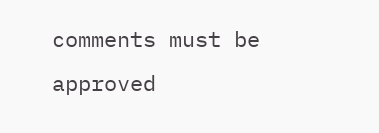comments must be approved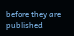before they are published